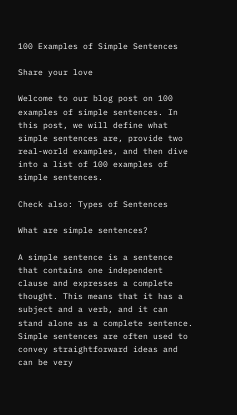100 Examples of Simple Sentences

Share your love

Welcome to our blog post on 100 examples of simple sentences. In this post, we will define what simple sentences are, provide two real-world examples, and then dive into a list of 100 examples of simple sentences.

Check also: Types of Sentences

What are simple sentences?

A simple sentence is a sentence that contains one independent clause and expresses a complete thought. This means that it has a subject and a verb, and it can stand alone as a complete sentence. Simple sentences are often used to convey straightforward ideas and can be very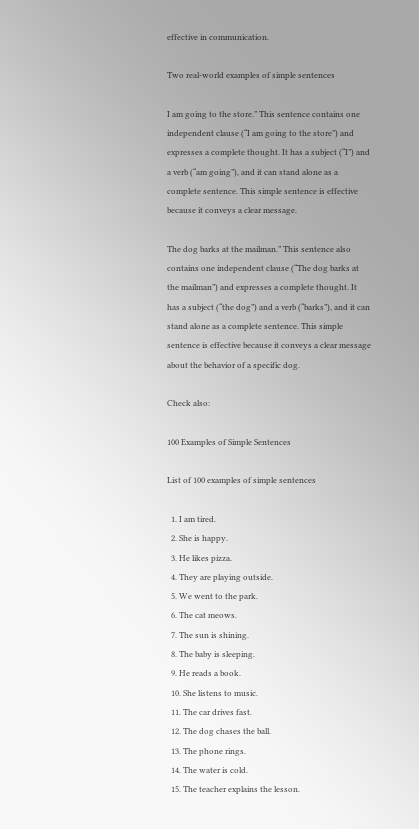effective in communication.

Two real-world examples of simple sentences

I am going to the store.” This sentence contains one independent clause (“I am going to the store”) and expresses a complete thought. It has a subject (“I”) and a verb (“am going”), and it can stand alone as a complete sentence. This simple sentence is effective because it conveys a clear message.

The dog barks at the mailman.” This sentence also contains one independent clause (“The dog barks at the mailman”) and expresses a complete thought. It has a subject (“the dog”) and a verb (“barks”), and it can stand alone as a complete sentence. This simple sentence is effective because it conveys a clear message about the behavior of a specific dog.

Check also:

100 Examples of Simple Sentences

List of 100 examples of simple sentences

  1. I am tired.
  2. She is happy.
  3. He likes pizza.
  4. They are playing outside.
  5. We went to the park.
  6. The cat meows.
  7. The sun is shining.
  8. The baby is sleeping.
  9. He reads a book.
  10. She listens to music.
  11. The car drives fast.
  12. The dog chases the ball.
  13. The phone rings.
  14. The water is cold.
  15. The teacher explains the lesson.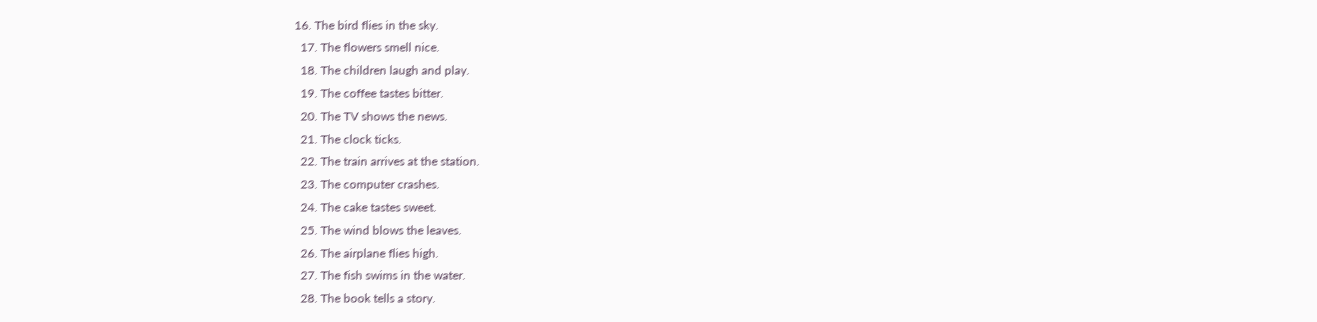16. The bird flies in the sky.
  17. The flowers smell nice.
  18. The children laugh and play.
  19. The coffee tastes bitter.
  20. The TV shows the news.
  21. The clock ticks.
  22. The train arrives at the station.
  23. The computer crashes.
  24. The cake tastes sweet.
  25. The wind blows the leaves.
  26. The airplane flies high.
  27. The fish swims in the water.
  28. The book tells a story.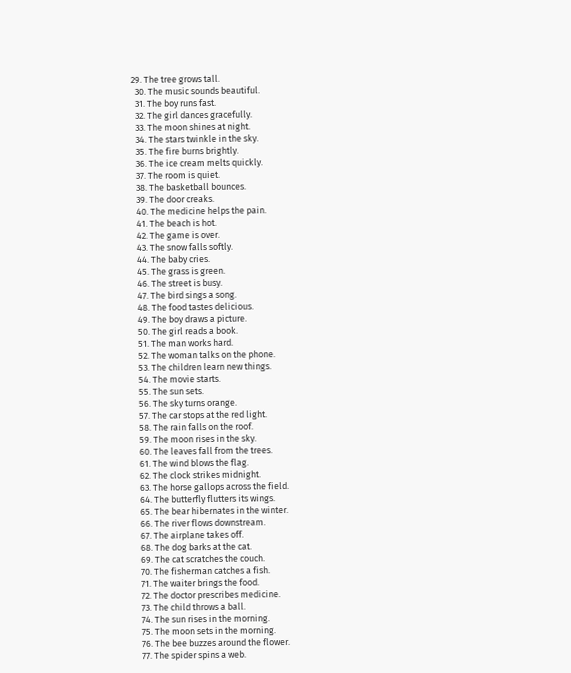29. The tree grows tall.
  30. The music sounds beautiful.
  31. The boy runs fast.
  32. The girl dances gracefully.
  33. The moon shines at night.
  34. The stars twinkle in the sky.
  35. The fire burns brightly.
  36. The ice cream melts quickly.
  37. The room is quiet.
  38. The basketball bounces.
  39. The door creaks.
  40. The medicine helps the pain.
  41. The beach is hot.
  42. The game is over.
  43. The snow falls softly.
  44. The baby cries.
  45. The grass is green.
  46. The street is busy.
  47. The bird sings a song.
  48. The food tastes delicious.
  49. The boy draws a picture.
  50. The girl reads a book.
  51. The man works hard.
  52. The woman talks on the phone.
  53. The children learn new things.
  54. The movie starts.
  55. The sun sets.
  56. The sky turns orange.
  57. The car stops at the red light.
  58. The rain falls on the roof.
  59. The moon rises in the sky.
  60. The leaves fall from the trees.
  61. The wind blows the flag.
  62. The clock strikes midnight.
  63. The horse gallops across the field.
  64. The butterfly flutters its wings.
  65. The bear hibernates in the winter.
  66. The river flows downstream.
  67. The airplane takes off.
  68. The dog barks at the cat.
  69. The cat scratches the couch.
  70. The fisherman catches a fish.
  71. The waiter brings the food.
  72. The doctor prescribes medicine.
  73. The child throws a ball.
  74. The sun rises in the morning.
  75. The moon sets in the morning.
  76. The bee buzzes around the flower.
  77. The spider spins a web.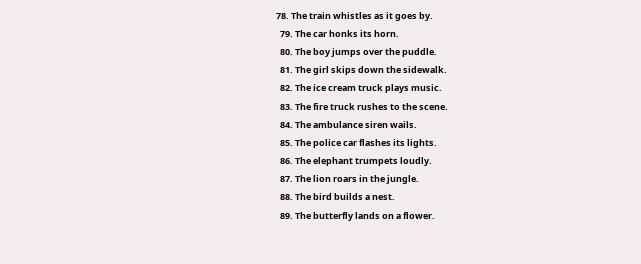78. The train whistles as it goes by.
  79. The car honks its horn.
  80. The boy jumps over the puddle.
  81. The girl skips down the sidewalk.
  82. The ice cream truck plays music.
  83. The fire truck rushes to the scene.
  84. The ambulance siren wails.
  85. The police car flashes its lights.
  86. The elephant trumpets loudly.
  87. The lion roars in the jungle.
  88. The bird builds a nest.
  89. The butterfly lands on a flower.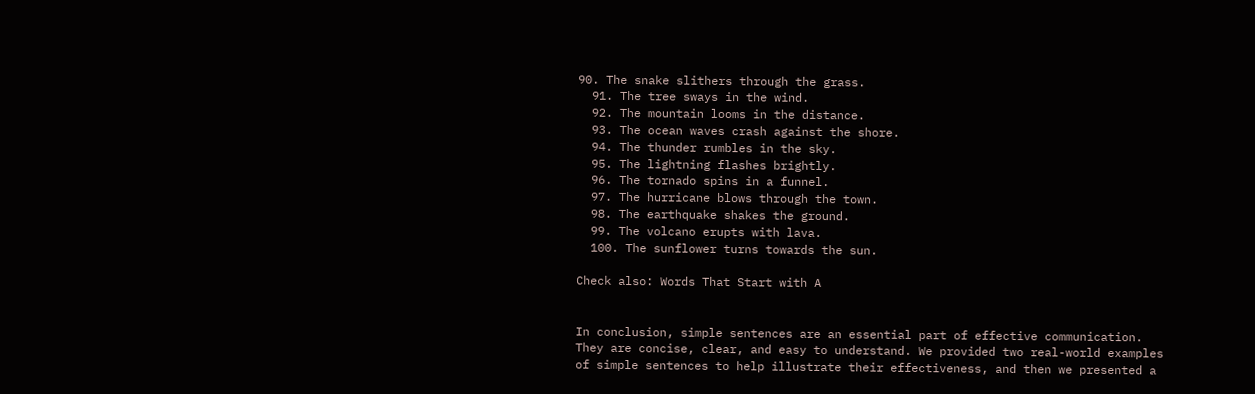90. The snake slithers through the grass.
  91. The tree sways in the wind.
  92. The mountain looms in the distance.
  93. The ocean waves crash against the shore.
  94. The thunder rumbles in the sky.
  95. The lightning flashes brightly.
  96. The tornado spins in a funnel.
  97. The hurricane blows through the town.
  98. The earthquake shakes the ground.
  99. The volcano erupts with lava.
  100. The sunflower turns towards the sun.

Check also: Words That Start with A


In conclusion, simple sentences are an essential part of effective communication. They are concise, clear, and easy to understand. We provided two real-world examples of simple sentences to help illustrate their effectiveness, and then we presented a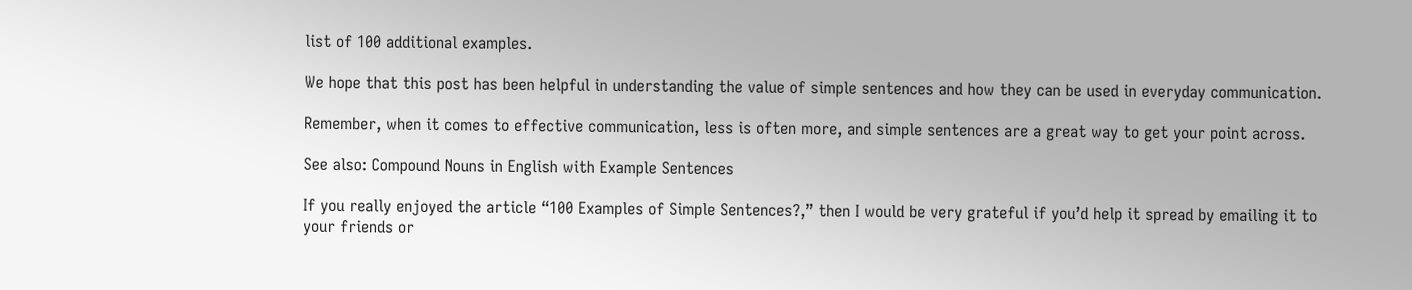list of 100 additional examples.

We hope that this post has been helpful in understanding the value of simple sentences and how they can be used in everyday communication.

Remember, when it comes to effective communication, less is often more, and simple sentences are a great way to get your point across.

See also: Compound Nouns in English with Example Sentences

If you really enjoyed the article “100 Examples of Simple Sentences?,” then I would be very grateful if you’d help it spread by emailing it to your friends or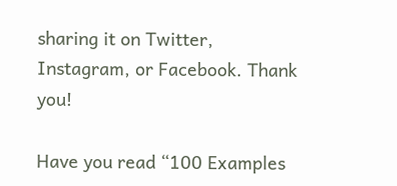sharing it on Twitter, Instagram, or Facebook. Thank you!

Have you read “100 Examples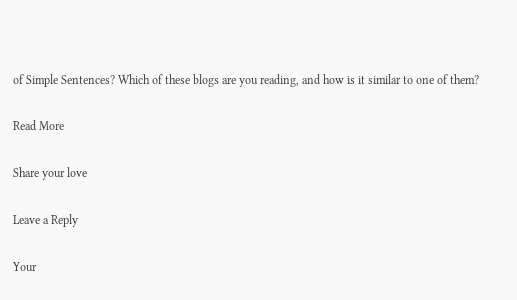of Simple Sentences? Which of these blogs are you reading, and how is it similar to one of them?

Read More

Share your love

Leave a Reply

Your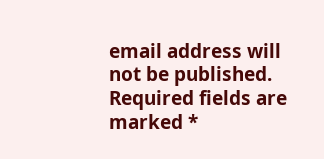email address will not be published. Required fields are marked *